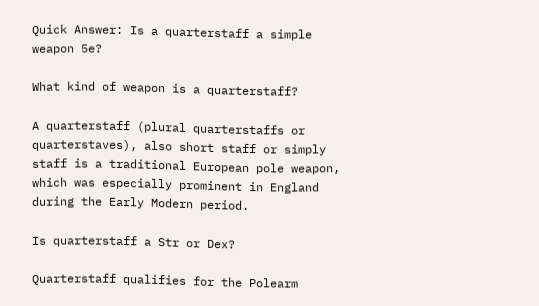Quick Answer: Is a quarterstaff a simple weapon 5e?

What kind of weapon is a quarterstaff?

A quarterstaff (plural quarterstaffs or quarterstaves), also short staff or simply staff is a traditional European pole weapon, which was especially prominent in England during the Early Modern period.

Is quarterstaff a Str or Dex?

Quarterstaff qualifies for the Polearm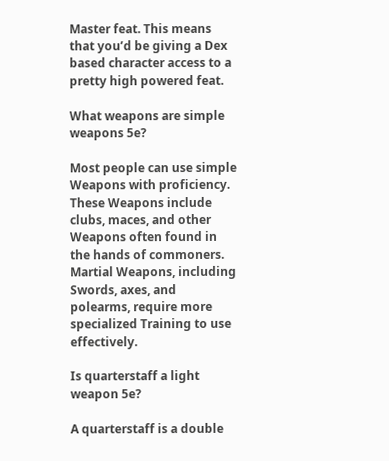Master feat. This means that you’d be giving a Dex based character access to a pretty high powered feat.

What weapons are simple weapons 5e?

Most people can use simple Weapons with proficiency. These Weapons include clubs, maces, and other Weapons often found in the hands of commoners. Martial Weapons, including Swords, axes, and polearms, require more specialized Training to use effectively.

Is quarterstaff a light weapon 5e?

A quarterstaff is a double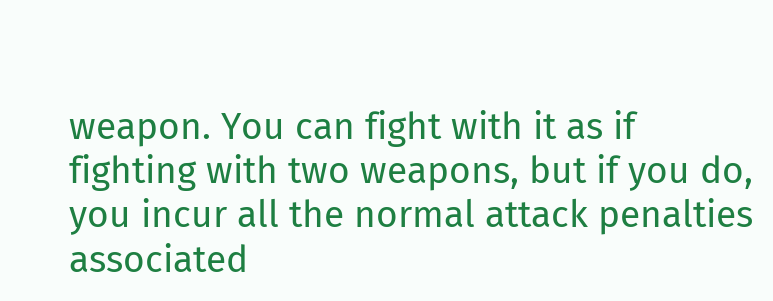weapon. You can fight with it as if fighting with two weapons, but if you do, you incur all the normal attack penalties associated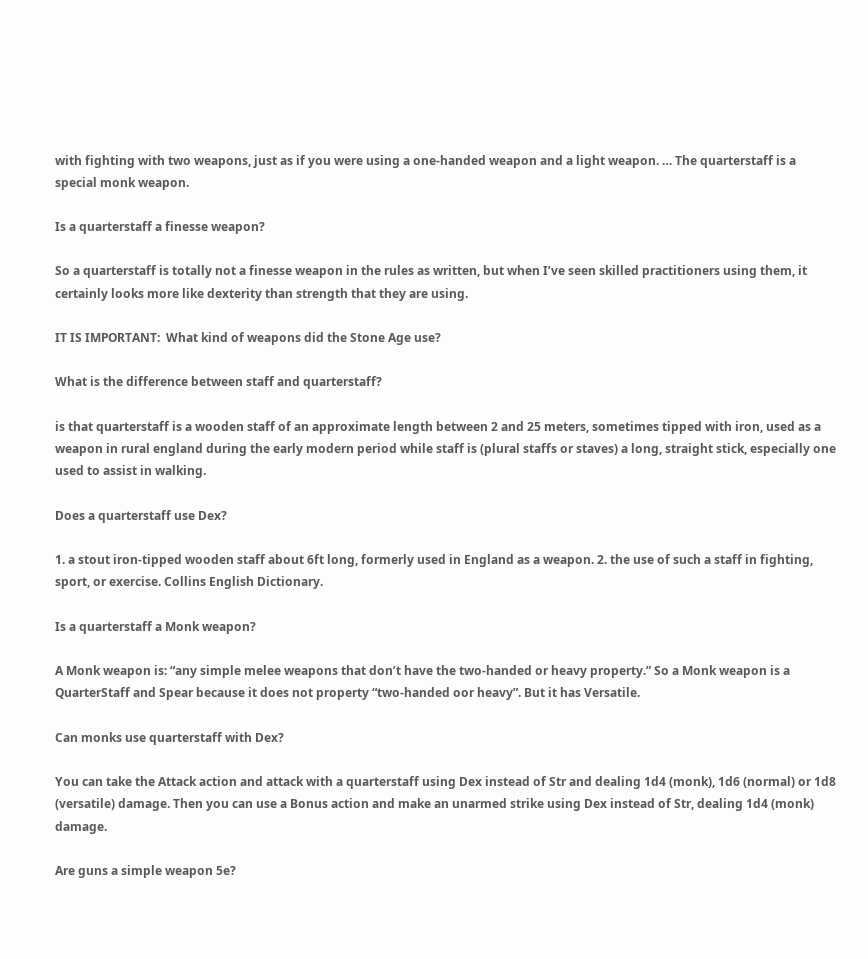with fighting with two weapons, just as if you were using a one-handed weapon and a light weapon. … The quarterstaff is a special monk weapon.

Is a quarterstaff a finesse weapon?

So a quarterstaff is totally not a finesse weapon in the rules as written, but when I’ve seen skilled practitioners using them, it certainly looks more like dexterity than strength that they are using.

IT IS IMPORTANT:  What kind of weapons did the Stone Age use?

What is the difference between staff and quarterstaff?

is that quarterstaff is a wooden staff of an approximate length between 2 and 25 meters, sometimes tipped with iron, used as a weapon in rural england during the early modern period while staff is (plural staffs or staves) a long, straight stick, especially one used to assist in walking.

Does a quarterstaff use Dex?

1. a stout iron-tipped wooden staff about 6ft long, formerly used in England as a weapon. 2. the use of such a staff in fighting, sport, or exercise. Collins English Dictionary.

Is a quarterstaff a Monk weapon?

A Monk weapon is: “any simple melee weapons that don’t have the two-handed or heavy property.” So a Monk weapon is a QuarterStaff and Spear because it does not property “two-handed oor heavy”. But it has Versatile.

Can monks use quarterstaff with Dex?

You can take the Attack action and attack with a quarterstaff using Dex instead of Str and dealing 1d4 (monk), 1d6 (normal) or 1d8 (versatile) damage. Then you can use a Bonus action and make an unarmed strike using Dex instead of Str, dealing 1d4 (monk) damage.

Are guns a simple weapon 5e?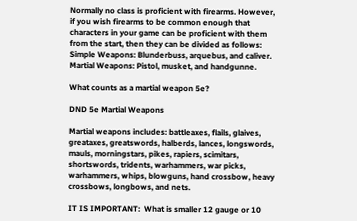Normally no class is proficient with firearms. However, if you wish firearms to be common enough that characters in your game can be proficient with them from the start, then they can be divided as follows: Simple Weapons: Blunderbuss, arquebus, and caliver. Martial Weapons: Pistol, musket, and handgunne.

What counts as a martial weapon 5e?

DND 5e Martial Weapons

Martial weapons includes: battleaxes, flails, glaives, greataxes, greatswords, halberds, lances, longswords, mauls, morningstars, pikes, rapiers, scimitars, shortswords, tridents, warhammers, war picks, warhammers, whips, blowguns, hand crossbow, heavy crossbows, longbows, and nets.

IT IS IMPORTANT:  What is smaller 12 gauge or 10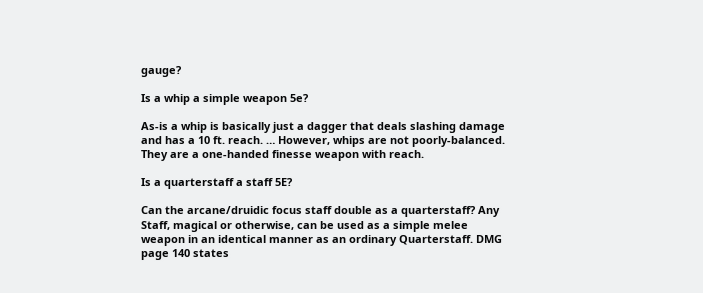gauge?

Is a whip a simple weapon 5e?

As-is a whip is basically just a dagger that deals slashing damage and has a 10 ft. reach. … However, whips are not poorly-balanced. They are a one-handed finesse weapon with reach.

Is a quarterstaff a staff 5E?

Can the arcane/druidic focus staff double as a quarterstaff? Any Staff, magical or otherwise, can be used as a simple melee weapon in an identical manner as an ordinary Quarterstaff. DMG page 140 states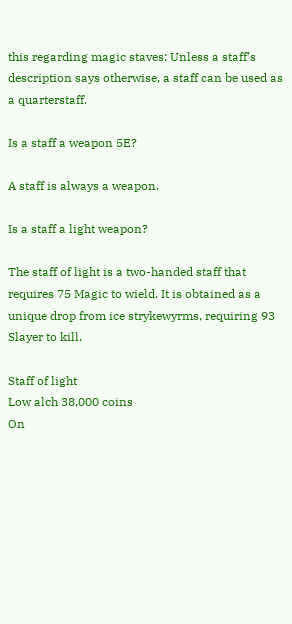this regarding magic staves: Unless a staff’s description says otherwise, a staff can be used as a quarterstaff.

Is a staff a weapon 5E?

A staff is always a weapon.

Is a staff a light weapon?

The staff of light is a two-handed staff that requires 75 Magic to wield. It is obtained as a unique drop from ice strykewyrms, requiring 93 Slayer to kill.

Staff of light
Low alch 38,000 coins
On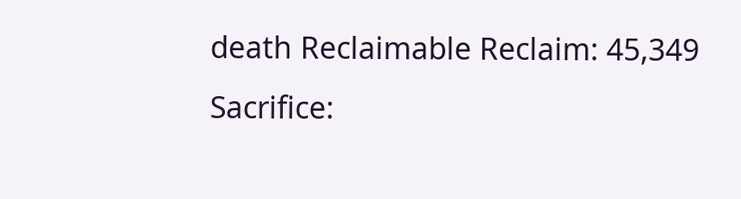death Reclaimable Reclaim: 45,349 Sacrifice: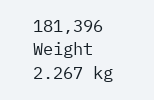181,396
Weight 2.267 kg